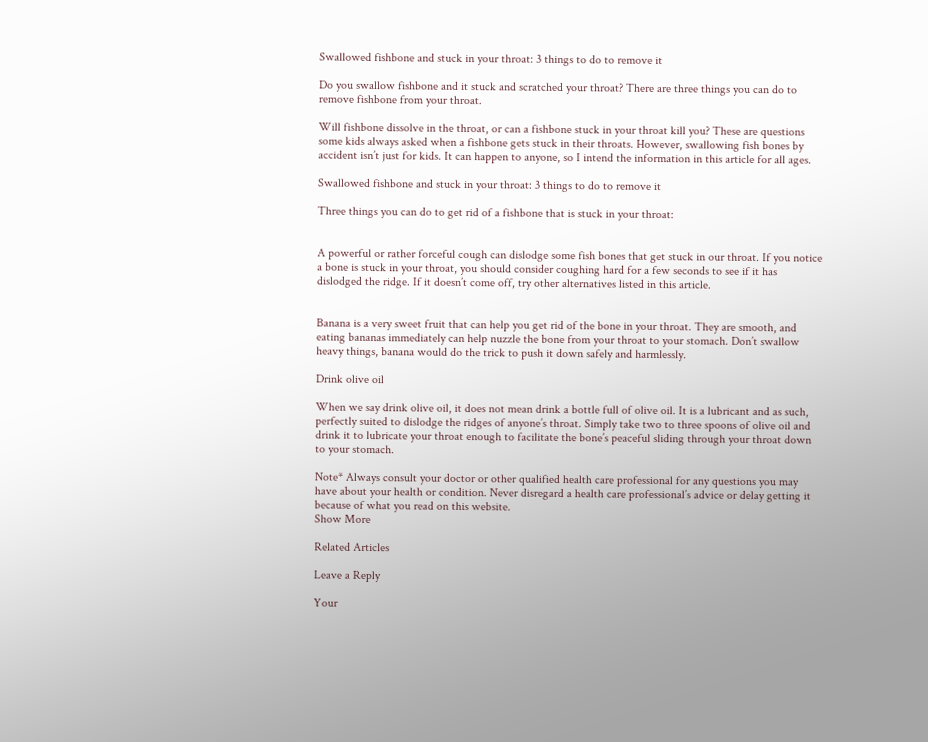Swallowed fishbone and stuck in your throat: 3 things to do to remove it

Do you swallow fishbone and it stuck and scratched your throat? There are three things you can do to remove fishbone from your throat.

Will fishbone dissolve in the throat, or can a fishbone stuck in your throat kill you? These are questions some kids always asked when a fishbone gets stuck in their throats. However, swallowing fish bones by accident isn’t just for kids. It can happen to anyone, so I intend the information in this article for all ages.

Swallowed fishbone and stuck in your throat: 3 things to do to remove it

Three things you can do to get rid of a fishbone that is stuck in your throat:


A powerful or rather forceful cough can dislodge some fish bones that get stuck in our throat. If you notice a bone is stuck in your throat, you should consider coughing hard for a few seconds to see if it has dislodged the ridge. If it doesn’t come off, try other alternatives listed in this article.


Banana is a very sweet fruit that can help you get rid of the bone in your throat. They are smooth, and eating bananas immediately can help nuzzle the bone from your throat to your stomach. Don’t swallow heavy things, banana would do the trick to push it down safely and harmlessly.

Drink olive oil

When we say drink olive oil, it does not mean drink a bottle full of olive oil. It is a lubricant and as such, perfectly suited to dislodge the ridges of anyone’s throat. Simply take two to three spoons of olive oil and drink it to lubricate your throat enough to facilitate the bone’s peaceful sliding through your throat down to your stomach.

Note* Always consult your doctor or other qualified health care professional for any questions you may have about your health or condition. Never disregard a health care professional’s advice or delay getting it because of what you read on this website.
Show More

Related Articles

Leave a Reply

Your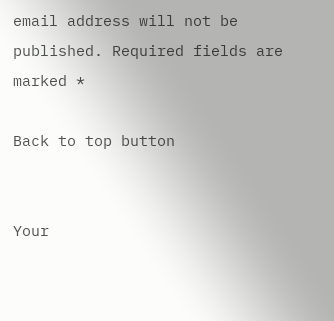email address will not be published. Required fields are marked *

Back to top button


Your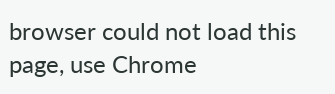browser could not load this page, use Chrome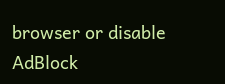browser or disable AdBlock